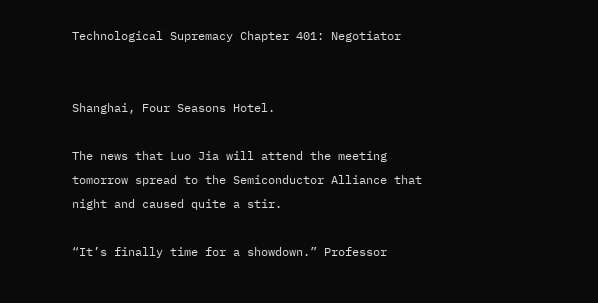Technological Supremacy Chapter 401: Negotiator


Shanghai, Four Seasons Hotel.

The news that Luo Jia will attend the meeting tomorrow spread to the Semiconductor Alliance that night and caused quite a stir.

“It’s finally time for a showdown.” Professor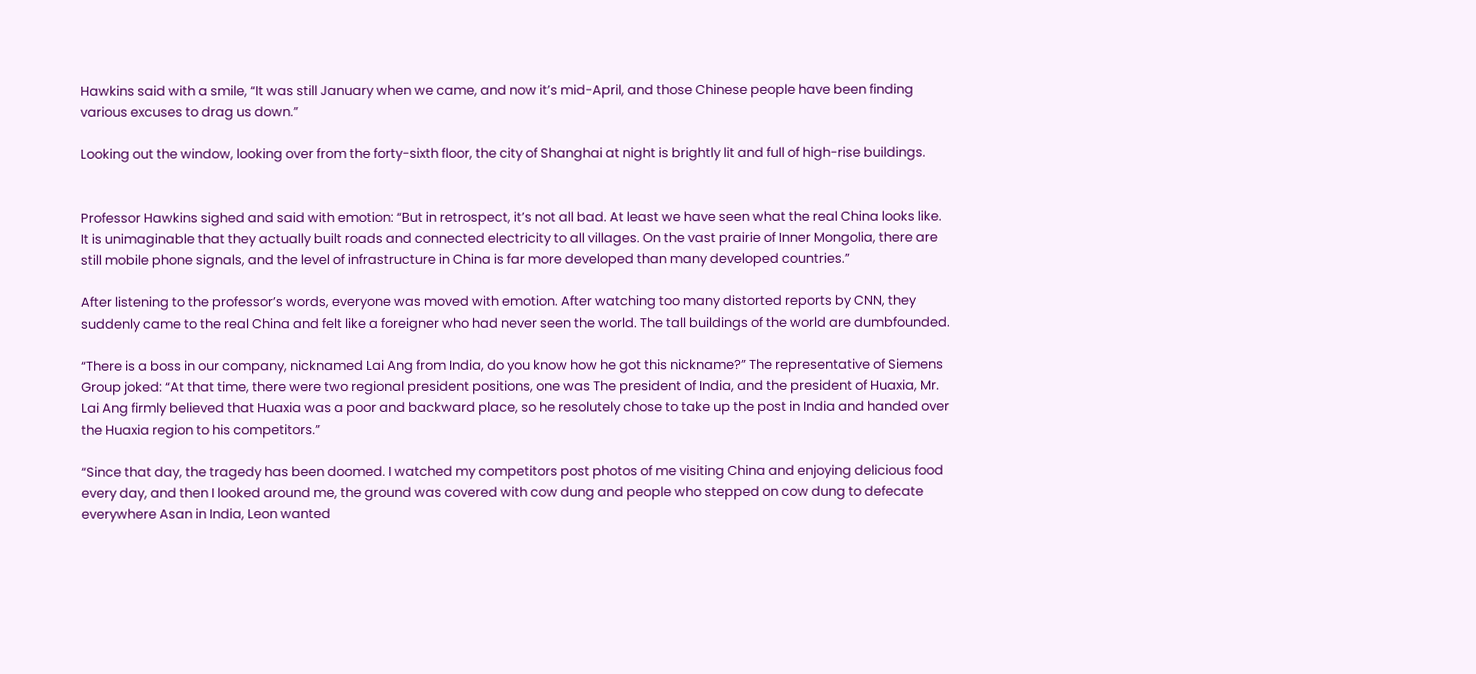Hawkins said with a smile, “It was still January when we came, and now it’s mid-April, and those Chinese people have been finding various excuses to drag us down.”

Looking out the window, looking over from the forty-sixth floor, the city of Shanghai at night is brightly lit and full of high-rise buildings.


Professor Hawkins sighed and said with emotion: “But in retrospect, it’s not all bad. At least we have seen what the real China looks like. It is unimaginable that they actually built roads and connected electricity to all villages. On the vast prairie of Inner Mongolia, there are still mobile phone signals, and the level of infrastructure in China is far more developed than many developed countries.”

After listening to the professor’s words, everyone was moved with emotion. After watching too many distorted reports by CNN, they suddenly came to the real China and felt like a foreigner who had never seen the world. The tall buildings of the world are dumbfounded.

“There is a boss in our company, nicknamed Lai Ang from India, do you know how he got this nickname?” The representative of Siemens Group joked: “At that time, there were two regional president positions, one was The president of India, and the president of Huaxia, Mr. Lai Ang firmly believed that Huaxia was a poor and backward place, so he resolutely chose to take up the post in India and handed over the Huaxia region to his competitors.”

“Since that day, the tragedy has been doomed. I watched my competitors post photos of me visiting China and enjoying delicious food every day, and then I looked around me, the ground was covered with cow dung and people who stepped on cow dung to defecate everywhere Asan in India, Leon wanted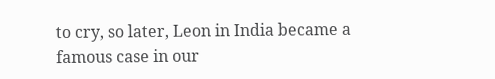to cry, so later, Leon in India became a famous case in our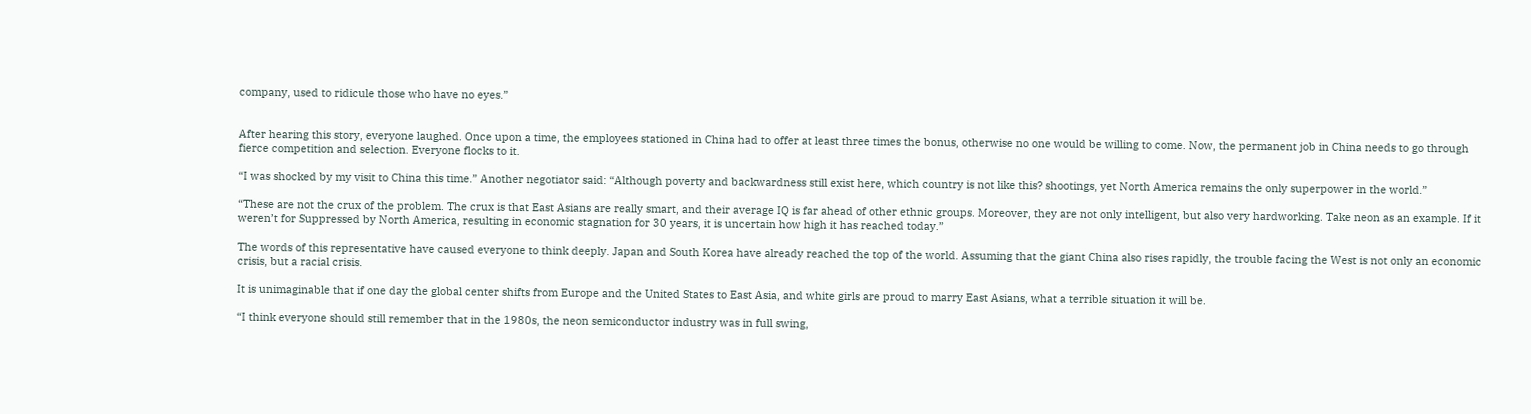company, used to ridicule those who have no eyes.”


After hearing this story, everyone laughed. Once upon a time, the employees stationed in China had to offer at least three times the bonus, otherwise no one would be willing to come. Now, the permanent job in China needs to go through fierce competition and selection. Everyone flocks to it.

“I was shocked by my visit to China this time.” Another negotiator said: “Although poverty and backwardness still exist here, which country is not like this? shootings, yet North America remains the only superpower in the world.”

“These are not the crux of the problem. The crux is that East Asians are really smart, and their average IQ is far ahead of other ethnic groups. Moreover, they are not only intelligent, but also very hardworking. Take neon as an example. If it weren’t for Suppressed by North America, resulting in economic stagnation for 30 years, it is uncertain how high it has reached today.”

The words of this representative have caused everyone to think deeply. Japan and South Korea have already reached the top of the world. Assuming that the giant China also rises rapidly, the trouble facing the West is not only an economic crisis, but a racial crisis.

It is unimaginable that if one day the global center shifts from Europe and the United States to East Asia, and white girls are proud to marry East Asians, what a terrible situation it will be.

“I think everyone should still remember that in the 1980s, the neon semiconductor industry was in full swing,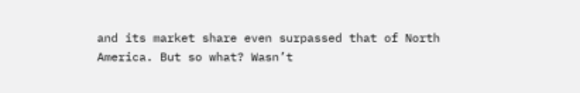and its market share even surpassed that of North America. But so what? Wasn’t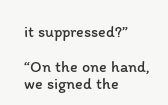it suppressed?”

“On the one hand, we signed the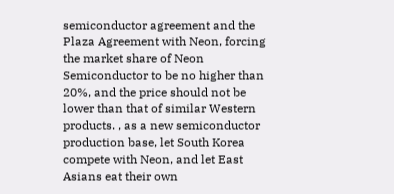semiconductor agreement and the Plaza Agreement with Neon, forcing the market share of Neon Semiconductor to be no higher than 20%, and the price should not be lower than that of similar Western products. , as a new semiconductor production base, let South Korea compete with Neon, and let East Asians eat their own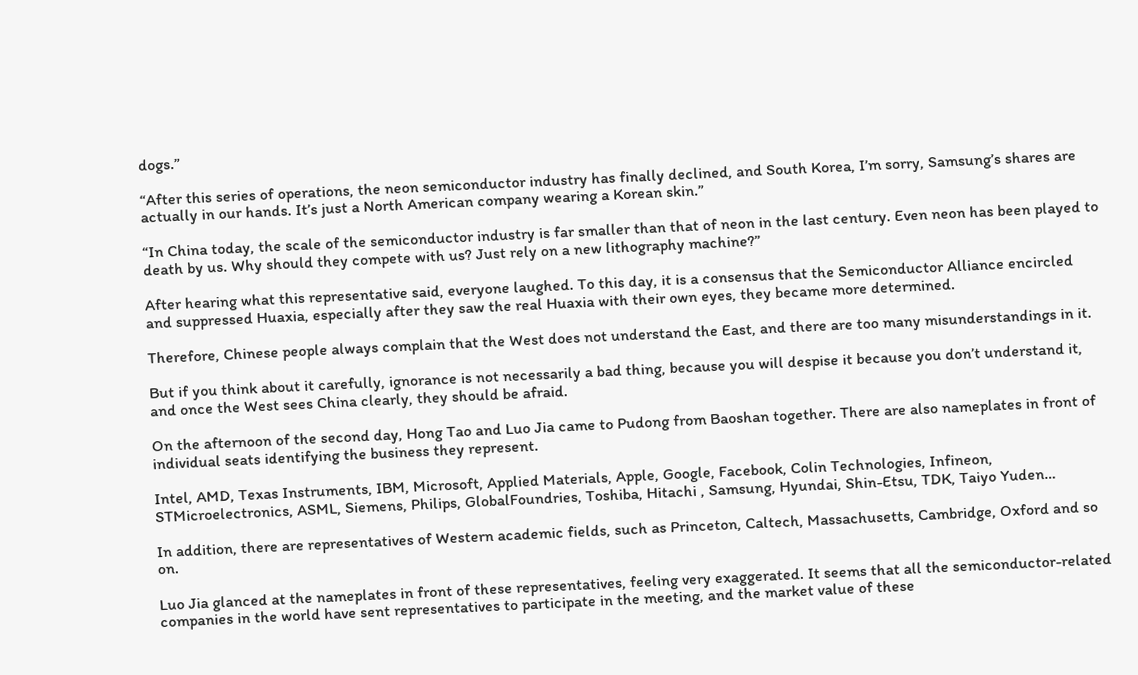dogs.”

“After this series of operations, the neon semiconductor industry has finally declined, and South Korea, I’m sorry, Samsung’s shares are actually in our hands. It’s just a North American company wearing a Korean skin.”

“In China today, the scale of the semiconductor industry is far smaller than that of neon in the last century. Even neon has been played to death by us. Why should they compete with us? Just rely on a new lithography machine?”

After hearing what this representative said, everyone laughed. To this day, it is a consensus that the Semiconductor Alliance encircled and suppressed Huaxia, especially after they saw the real Huaxia with their own eyes, they became more determined.

Therefore, Chinese people always complain that the West does not understand the East, and there are too many misunderstandings in it.

But if you think about it carefully, ignorance is not necessarily a bad thing, because you will despise it because you don’t understand it, and once the West sees China clearly, they should be afraid.

On the afternoon of the second day, Hong Tao and Luo Jia came to Pudong from Baoshan together. There are also nameplates in front of individual seats identifying the business they represent.

Intel, AMD, Texas Instruments, IBM, Microsoft, Applied Materials, Apple, Google, Facebook, Colin Technologies, Infineon, STMicroelectronics, ASML, Siemens, Philips, GlobalFoundries, Toshiba, Hitachi , Samsung, Hyundai, Shin-Etsu, TDK, Taiyo Yuden…

In addition, there are representatives of Western academic fields, such as Princeton, Caltech, Massachusetts, Cambridge, Oxford and so on.

Luo Jia glanced at the nameplates in front of these representatives, feeling very exaggerated. It seems that all the semiconductor-related companies in the world have sent representatives to participate in the meeting, and the market value of these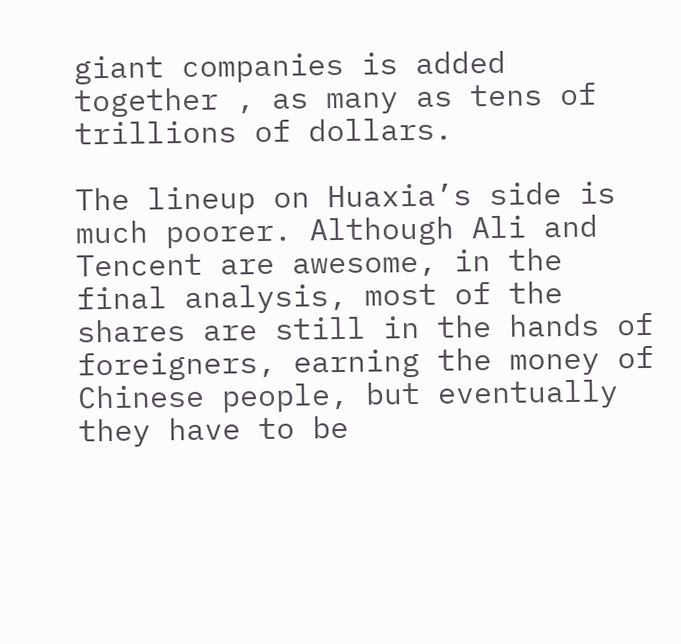giant companies is added together , as many as tens of trillions of dollars.

The lineup on Huaxia’s side is much poorer. Although Ali and Tencent are awesome, in the final analysis, most of the shares are still in the hands of foreigners, earning the money of Chinese people, but eventually they have to be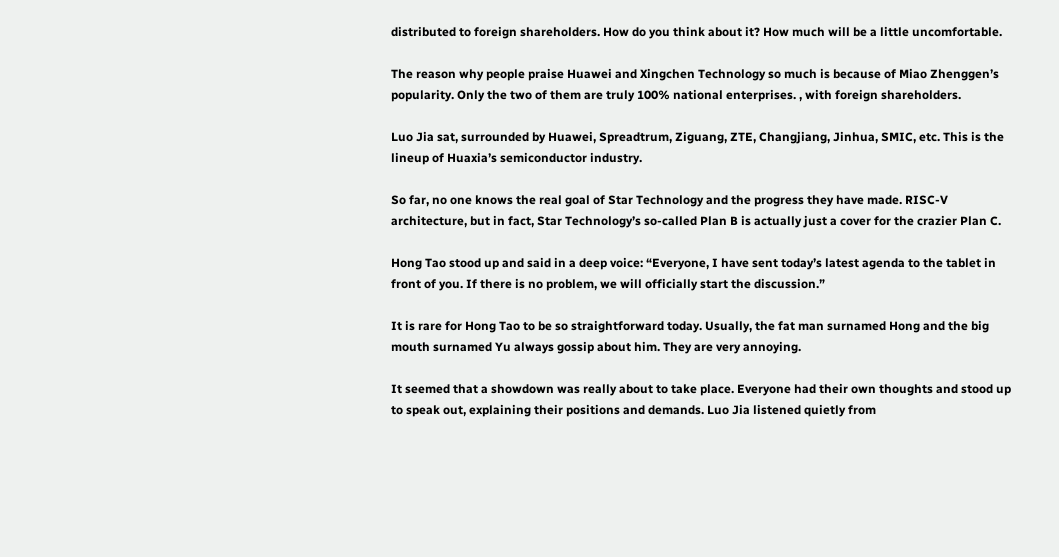distributed to foreign shareholders. How do you think about it? How much will be a little uncomfortable.

The reason why people praise Huawei and Xingchen Technology so much is because of Miao Zhenggen’s popularity. Only the two of them are truly 100% national enterprises. , with foreign shareholders.

Luo Jia sat, surrounded by Huawei, Spreadtrum, Ziguang, ZTE, Changjiang, Jinhua, SMIC, etc. This is the lineup of Huaxia’s semiconductor industry.

So far, no one knows the real goal of Star Technology and the progress they have made. RISC-V architecture, but in fact, Star Technology’s so-called Plan B is actually just a cover for the crazier Plan C.

Hong Tao stood up and said in a deep voice: “Everyone, I have sent today’s latest agenda to the tablet in front of you. If there is no problem, we will officially start the discussion.”

It is rare for Hong Tao to be so straightforward today. Usually, the fat man surnamed Hong and the big mouth surnamed Yu always gossip about him. They are very annoying.

It seemed that a showdown was really about to take place. Everyone had their own thoughts and stood up to speak out, explaining their positions and demands. Luo Jia listened quietly from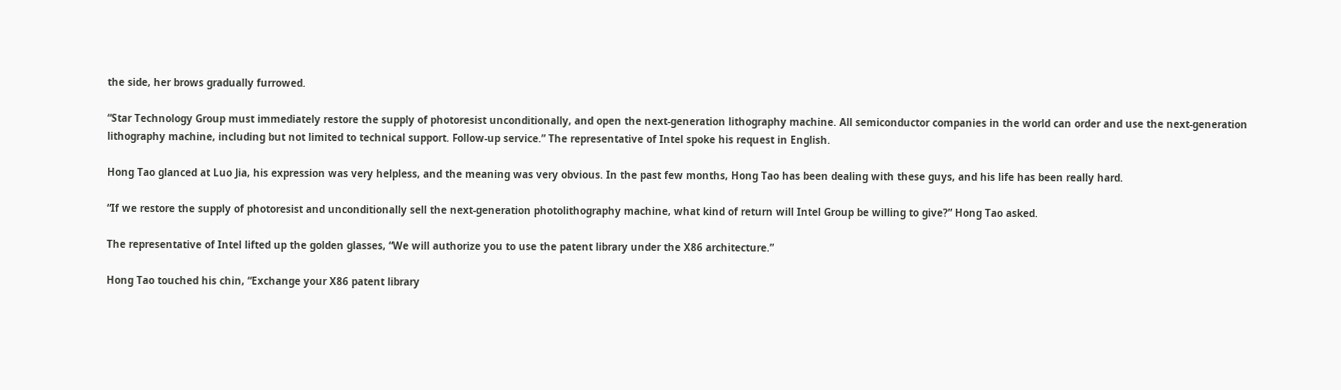the side, her brows gradually furrowed.

“Star Technology Group must immediately restore the supply of photoresist unconditionally, and open the next-generation lithography machine. All semiconductor companies in the world can order and use the next-generation lithography machine, including but not limited to technical support. Follow-up service.” The representative of Intel spoke his request in English.

Hong Tao glanced at Luo Jia, his expression was very helpless, and the meaning was very obvious. In the past few months, Hong Tao has been dealing with these guys, and his life has been really hard.

“If we restore the supply of photoresist and unconditionally sell the next-generation photolithography machine, what kind of return will Intel Group be willing to give?” Hong Tao asked.

The representative of Intel lifted up the golden glasses, “We will authorize you to use the patent library under the X86 architecture.”

Hong Tao touched his chin, “Exchange your X86 patent library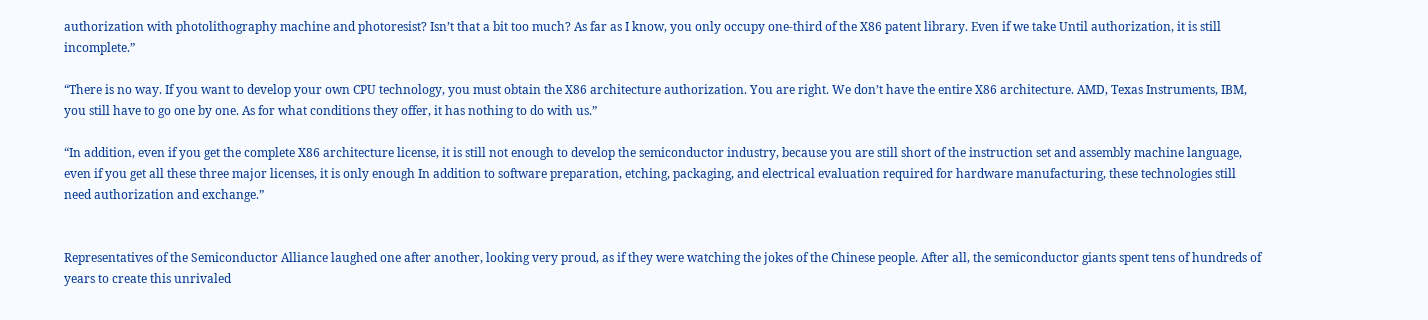authorization with photolithography machine and photoresist? Isn’t that a bit too much? As far as I know, you only occupy one-third of the X86 patent library. Even if we take Until authorization, it is still incomplete.”

“There is no way. If you want to develop your own CPU technology, you must obtain the X86 architecture authorization. You are right. We don’t have the entire X86 architecture. AMD, Texas Instruments, IBM, you still have to go one by one. As for what conditions they offer, it has nothing to do with us.”

“In addition, even if you get the complete X86 architecture license, it is still not enough to develop the semiconductor industry, because you are still short of the instruction set and assembly machine language, even if you get all these three major licenses, it is only enough In addition to software preparation, etching, packaging, and electrical evaluation required for hardware manufacturing, these technologies still need authorization and exchange.”


Representatives of the Semiconductor Alliance laughed one after another, looking very proud, as if they were watching the jokes of the Chinese people. After all, the semiconductor giants spent tens of hundreds of years to create this unrivaled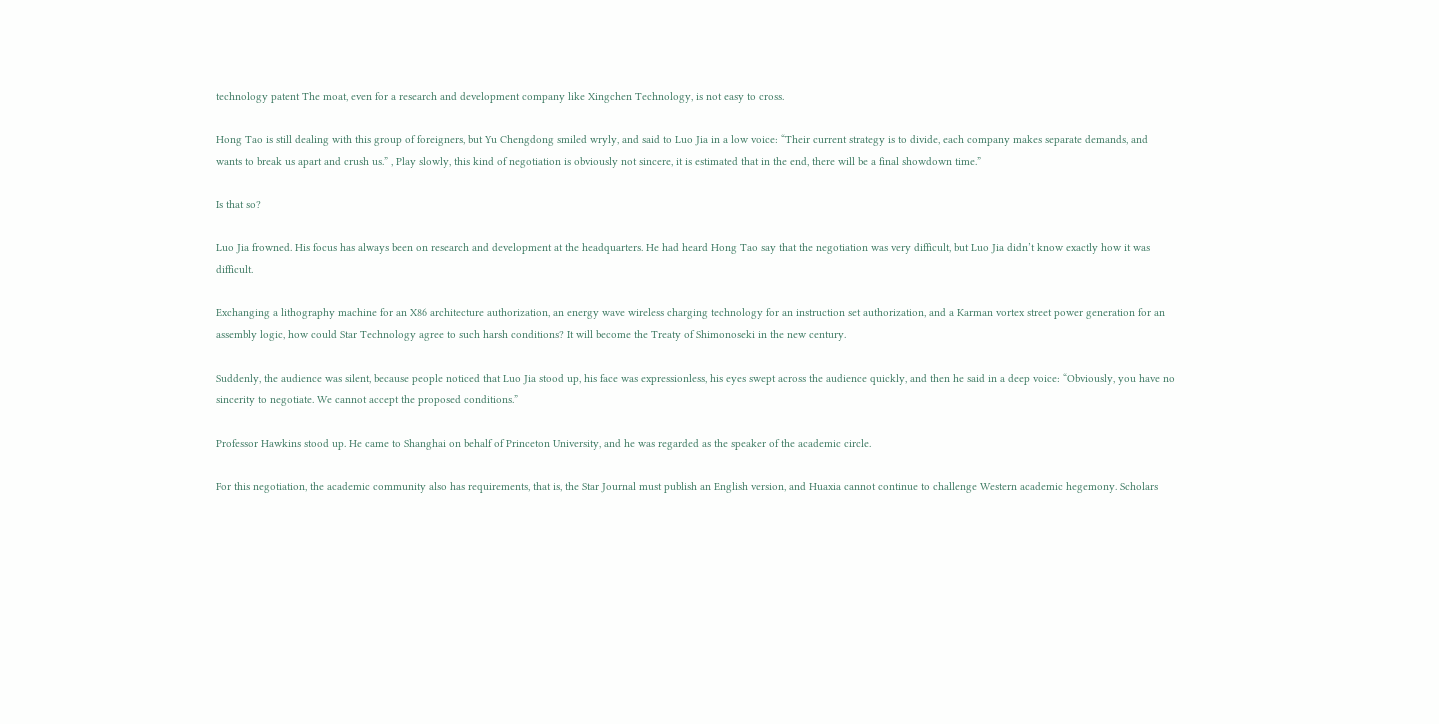technology patent The moat, even for a research and development company like Xingchen Technology, is not easy to cross.

Hong Tao is still dealing with this group of foreigners, but Yu Chengdong smiled wryly, and said to Luo Jia in a low voice: “Their current strategy is to divide, each company makes separate demands, and wants to break us apart and crush us.” , Play slowly, this kind of negotiation is obviously not sincere, it is estimated that in the end, there will be a final showdown time.”

Is that so?

Luo Jia frowned. His focus has always been on research and development at the headquarters. He had heard Hong Tao say that the negotiation was very difficult, but Luo Jia didn’t know exactly how it was difficult.

Exchanging a lithography machine for an X86 architecture authorization, an energy wave wireless charging technology for an instruction set authorization, and a Karman vortex street power generation for an assembly logic, how could Star Technology agree to such harsh conditions? It will become the Treaty of Shimonoseki in the new century.

Suddenly, the audience was silent, because people noticed that Luo Jia stood up, his face was expressionless, his eyes swept across the audience quickly, and then he said in a deep voice: “Obviously, you have no sincerity to negotiate. We cannot accept the proposed conditions.”

Professor Hawkins stood up. He came to Shanghai on behalf of Princeton University, and he was regarded as the speaker of the academic circle.

For this negotiation, the academic community also has requirements, that is, the Star Journal must publish an English version, and Huaxia cannot continue to challenge Western academic hegemony. Scholars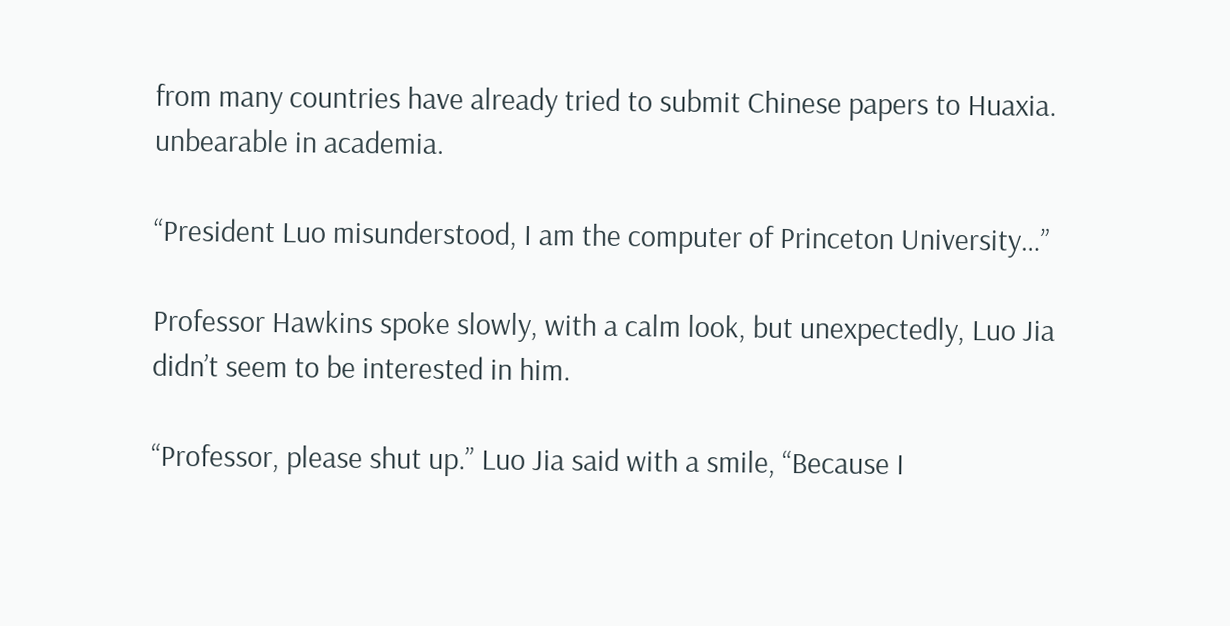from many countries have already tried to submit Chinese papers to Huaxia. unbearable in academia.

“President Luo misunderstood, I am the computer of Princeton University…”

Professor Hawkins spoke slowly, with a calm look, but unexpectedly, Luo Jia didn’t seem to be interested in him.

“Professor, please shut up.” Luo Jia said with a smile, “Because I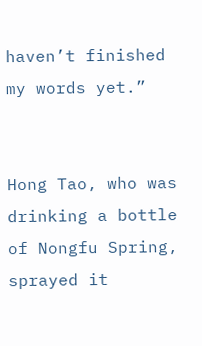haven’t finished my words yet.”


Hong Tao, who was drinking a bottle of Nongfu Spring, sprayed it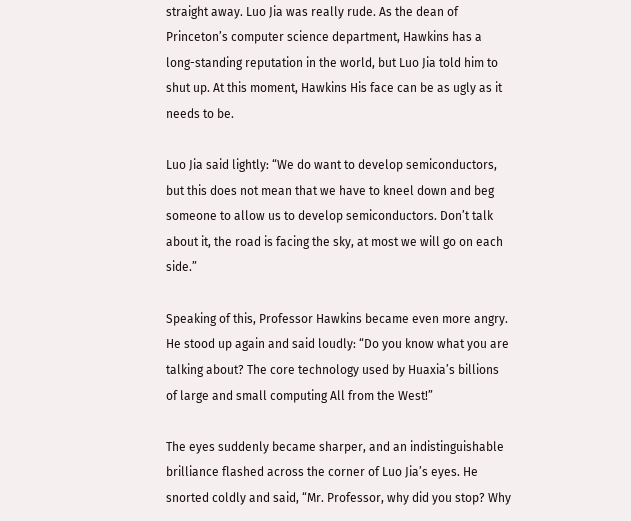straight away. Luo Jia was really rude. As the dean of Princeton’s computer science department, Hawkins has a long-standing reputation in the world, but Luo Jia told him to shut up. At this moment, Hawkins His face can be as ugly as it needs to be.

Luo Jia said lightly: “We do want to develop semiconductors, but this does not mean that we have to kneel down and beg someone to allow us to develop semiconductors. Don’t talk about it, the road is facing the sky, at most we will go on each side.”

Speaking of this, Professor Hawkins became even more angry. He stood up again and said loudly: “Do you know what you are talking about? The core technology used by Huaxia’s billions of large and small computing All from the West!”

The eyes suddenly became sharper, and an indistinguishable brilliance flashed across the corner of Luo Jia’s eyes. He snorted coldly and said, “Mr. Professor, why did you stop? Why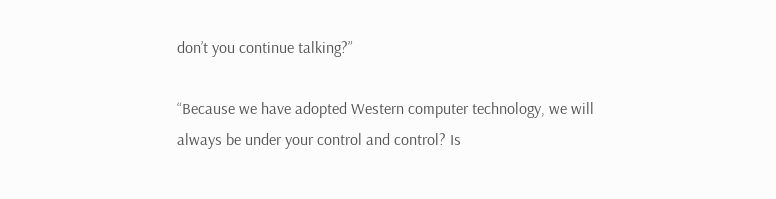don’t you continue talking?”

“Because we have adopted Western computer technology, we will always be under your control and control? Is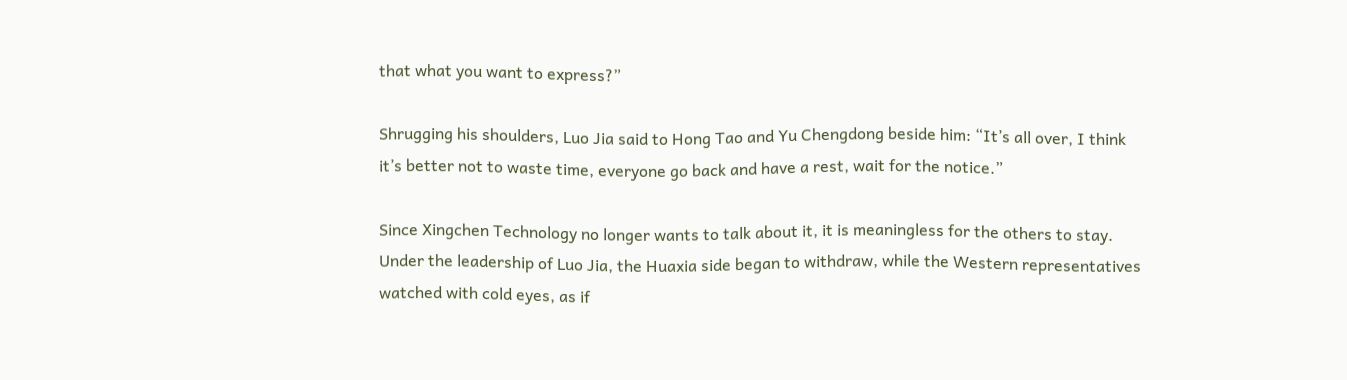that what you want to express?”

Shrugging his shoulders, Luo Jia said to Hong Tao and Yu Chengdong beside him: “It’s all over, I think it’s better not to waste time, everyone go back and have a rest, wait for the notice.”

Since Xingchen Technology no longer wants to talk about it, it is meaningless for the others to stay. Under the leadership of Luo Jia, the Huaxia side began to withdraw, while the Western representatives watched with cold eyes, as if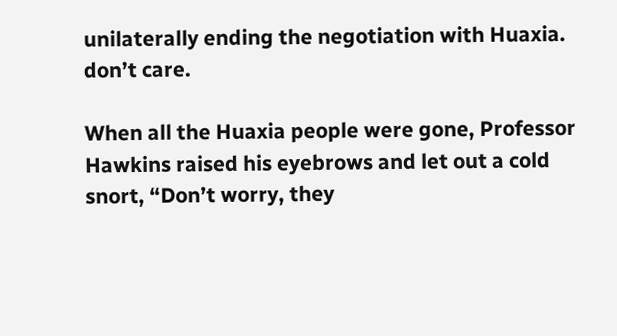unilaterally ending the negotiation with Huaxia. don’t care.

When all the Huaxia people were gone, Professor Hawkins raised his eyebrows and let out a cold snort, “Don’t worry, they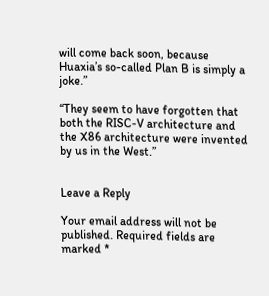will come back soon, because Huaxia’s so-called Plan B is simply a joke.”

“They seem to have forgotten that both the RISC-V architecture and the X86 architecture were invented by us in the West.”


Leave a Reply

Your email address will not be published. Required fields are marked *